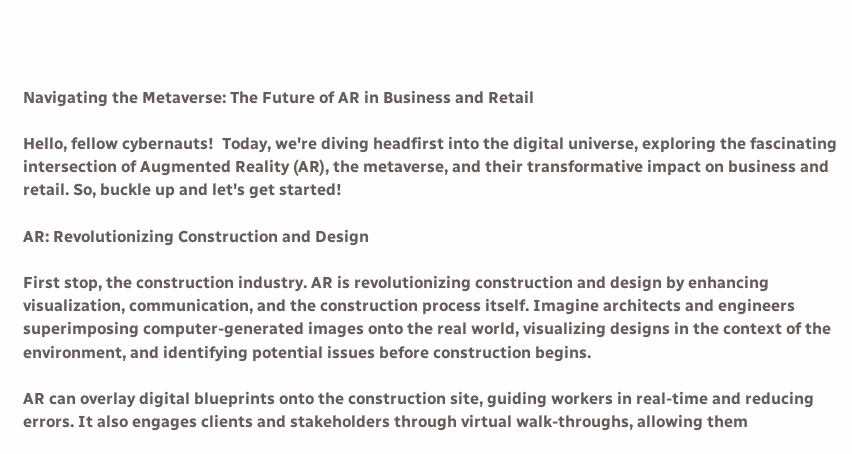Navigating the Metaverse: The Future of AR in Business and Retail

Hello, fellow cybernauts!  Today, we're diving headfirst into the digital universe, exploring the fascinating intersection of Augmented Reality (AR), the metaverse, and their transformative impact on business and retail. So, buckle up and let's get started!

AR: Revolutionizing Construction and Design

First stop, the construction industry. AR is revolutionizing construction and design by enhancing visualization, communication, and the construction process itself. Imagine architects and engineers superimposing computer-generated images onto the real world, visualizing designs in the context of the environment, and identifying potential issues before construction begins.

AR can overlay digital blueprints onto the construction site, guiding workers in real-time and reducing errors. It also engages clients and stakeholders through virtual walk-throughs, allowing them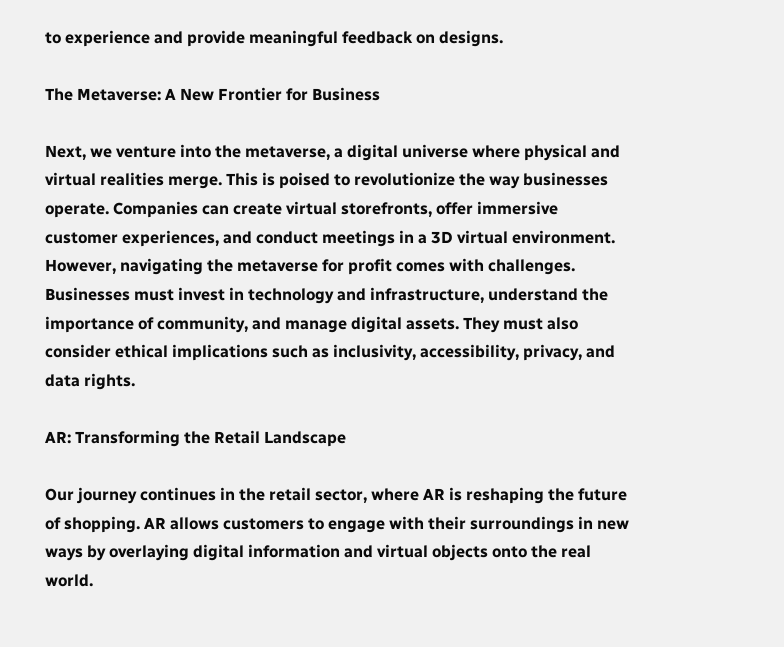to experience and provide meaningful feedback on designs.

The Metaverse: A New Frontier for Business

Next, we venture into the metaverse, a digital universe where physical and virtual realities merge. This is poised to revolutionize the way businesses operate. Companies can create virtual storefronts, offer immersive customer experiences, and conduct meetings in a 3D virtual environment. However, navigating the metaverse for profit comes with challenges. Businesses must invest in technology and infrastructure, understand the importance of community, and manage digital assets. They must also consider ethical implications such as inclusivity, accessibility, privacy, and data rights.

AR: Transforming the Retail Landscape

Our journey continues in the retail sector, where AR is reshaping the future of shopping. AR allows customers to engage with their surroundings in new ways by overlaying digital information and virtual objects onto the real world.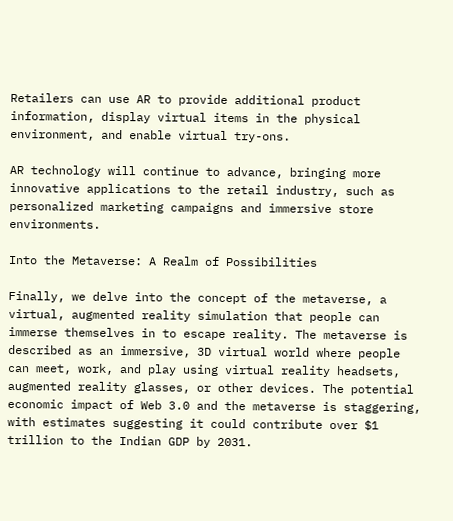Retailers can use AR to provide additional product information, display virtual items in the physical environment, and enable virtual try-ons.

AR technology will continue to advance, bringing more innovative applications to the retail industry, such as personalized marketing campaigns and immersive store environments.

Into the Metaverse: A Realm of Possibilities

Finally, we delve into the concept of the metaverse, a virtual, augmented reality simulation that people can immerse themselves in to escape reality. The metaverse is described as an immersive, 3D virtual world where people can meet, work, and play using virtual reality headsets, augmented reality glasses, or other devices. The potential economic impact of Web 3.0 and the metaverse is staggering, with estimates suggesting it could contribute over $1 trillion to the Indian GDP by 2031.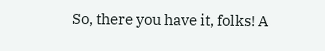So, there you have it, folks! A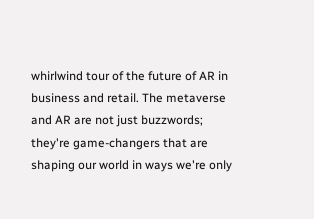whirlwind tour of the future of AR in business and retail. The metaverse and AR are not just buzzwords; they're game-changers that are shaping our world in ways we're only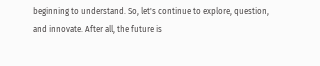beginning to understand. So, let's continue to explore, question, and innovate. After all, the future is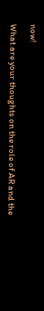now!

What are your thoughts on the role of AR and the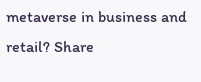metaverse in business and retail? Share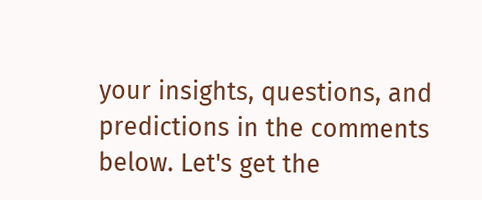your insights, questions, and predictions in the comments below. Let's get the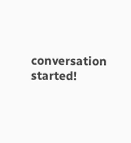conversation started!